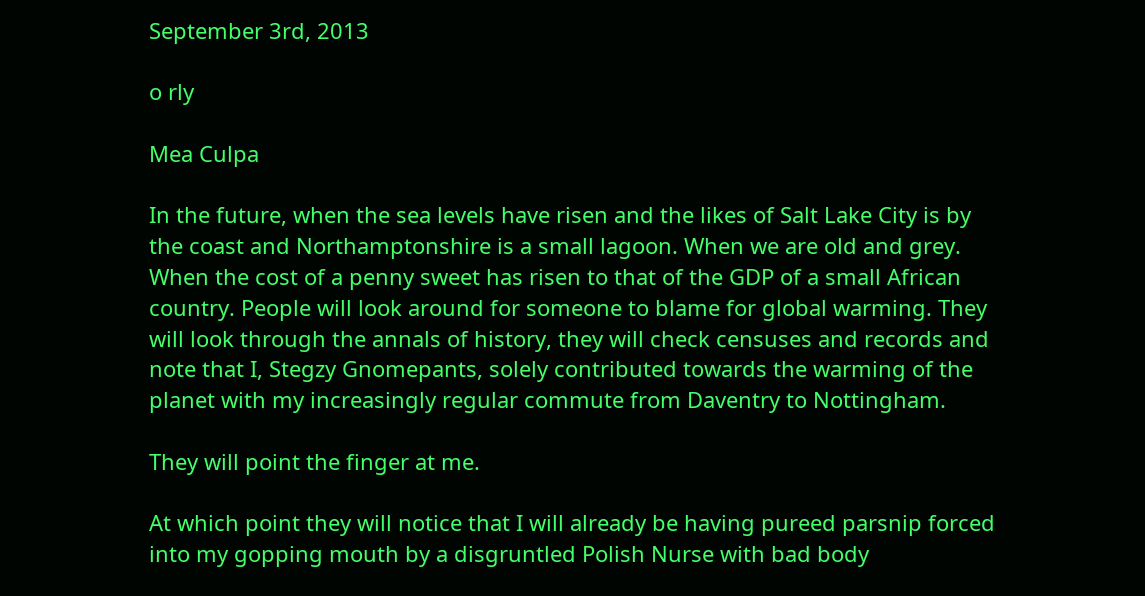September 3rd, 2013

o rly

Mea Culpa

In the future, when the sea levels have risen and the likes of Salt Lake City is by the coast and Northamptonshire is a small lagoon. When we are old and grey. When the cost of a penny sweet has risen to that of the GDP of a small African country. People will look around for someone to blame for global warming. They will look through the annals of history, they will check censuses and records and note that I, Stegzy Gnomepants, solely contributed towards the warming of the planet with my increasingly regular commute from Daventry to Nottingham.

They will point the finger at me.

At which point they will notice that I will already be having pureed parsnip forced into my gopping mouth by a disgruntled Polish Nurse with bad body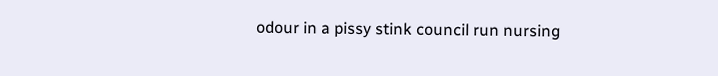odour in a pissy stink council run nursing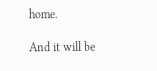home.

And it will be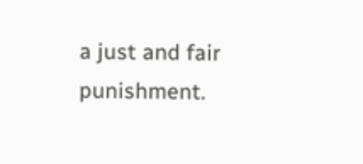a just and fair punishment.